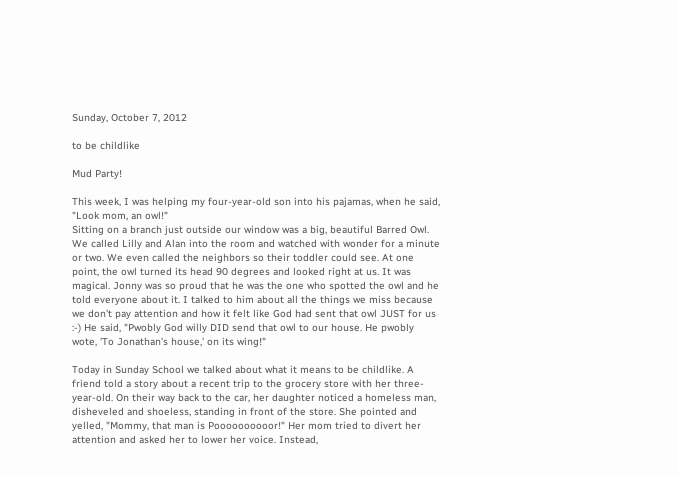Sunday, October 7, 2012

to be childlike

Mud Party!

This week, I was helping my four-year-old son into his pajamas, when he said, "Look mom, an owl!"
Sitting on a branch just outside our window was a big, beautiful Barred Owl. We called Lilly and Alan into the room and watched with wonder for a minute or two. We even called the neighbors so their toddler could see. At one point, the owl turned its head 90 degrees and looked right at us. It was magical. Jonny was so proud that he was the one who spotted the owl and he told everyone about it. I talked to him about all the things we miss because we don't pay attention and how it felt like God had sent that owl JUST for us :-) He said, "Pwobly God willy DID send that owl to our house. He pwobly wote, 'To Jonathan's house,' on its wing!"

Today in Sunday School we talked about what it means to be childlike. A friend told a story about a recent trip to the grocery store with her three-year-old. On their way back to the car, her daughter noticed a homeless man, disheveled and shoeless, standing in front of the store. She pointed and yelled, "Mommy, that man is Poooooooooor!" Her mom tried to divert her attention and asked her to lower her voice. Instead,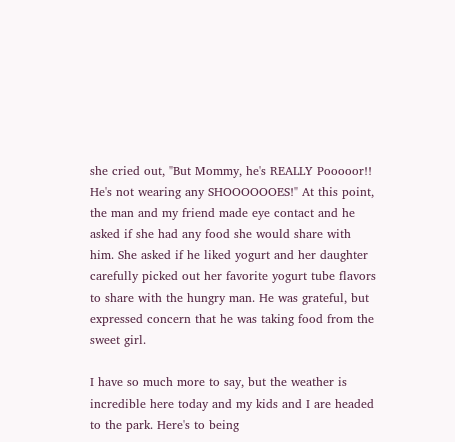she cried out, "But Mommy, he's REALLY Pooooor!! He's not wearing any SHOOOOOOES!" At this point, the man and my friend made eye contact and he asked if she had any food she would share with him. She asked if he liked yogurt and her daughter carefully picked out her favorite yogurt tube flavors to share with the hungry man. He was grateful, but expressed concern that he was taking food from the sweet girl.

I have so much more to say, but the weather is incredible here today and my kids and I are headed to the park. Here's to being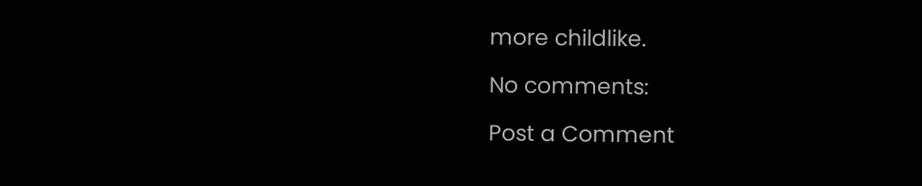more childlike.

No comments:

Post a Comment